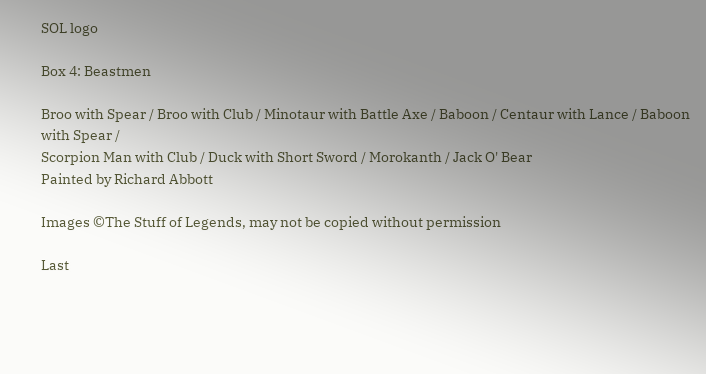SOL logo

Box 4: Beastmen

Broo with Spear / Broo with Club / Minotaur with Battle Axe / Baboon / Centaur with Lance / Baboon with Spear /
Scorpion Man with Club / Duck with Short Sword / Morokanth / Jack O' Bear
Painted by Richard Abbott

Images ©The Stuff of Legends, may not be copied without permission

Last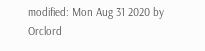modified: Mon Aug 31 2020 by Orclord